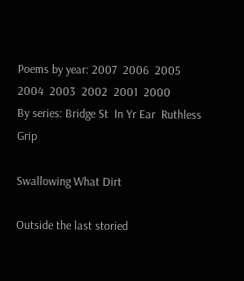Poems by year: 2007  2006  2005  2004  2003  2002  2001  2000
By series: Bridge St  In Yr Ear  Ruthless Grip

Swallowing What Dirt

Outside the last storied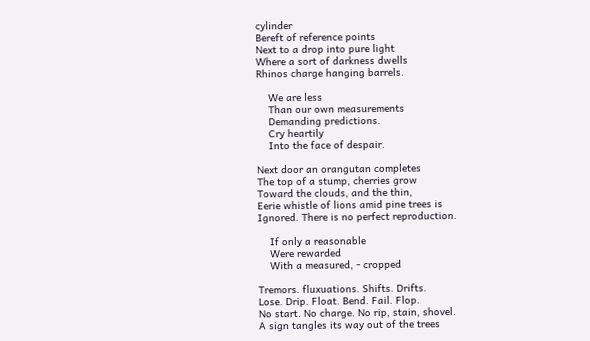cylinder
Bereft of reference points
Next to a drop into pure light
Where a sort of darkness dwells
Rhinos charge hanging barrels.

    We are less
    Than our own measurements
    Demanding predictions.
    Cry heartily
    Into the face of despair.

Next door an orangutan completes
The top of a stump, cherries grow
Toward the clouds, and the thin,
Eerie whistle of lions amid pine trees is
Ignored. There is no perfect reproduction.

    If only a reasonable
    Were rewarded
    With a measured, - cropped

Tremors. fluxuations. Shifts. Drifts.
Lose. Drip. Float. Bend. Fail. Flop.
No start. No charge. No rip, stain, shovel.
A sign tangles its way out of the trees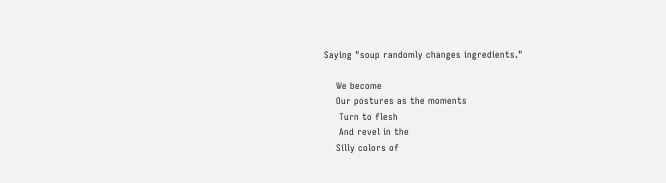Saying "soup randomly changes ingredients."

    We become
    Our postures as the moments
     Turn to flesh
     And revel in the
    Silly colors of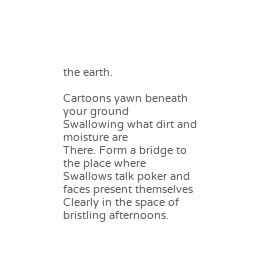the earth.

Cartoons yawn beneath your ground
Swallowing what dirt and moisture are
There. Form a bridge to the place where
Swallows talk poker and faces present themselves
Clearly in the space of bristling afternoons.